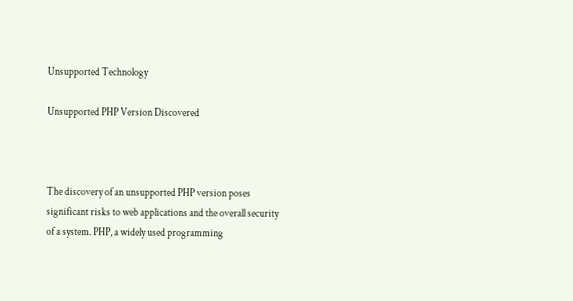Unsupported Technology

Unsupported PHP Version Discovered



The discovery of an unsupported PHP version poses significant risks to web applications and the overall security of a system. PHP, a widely used programming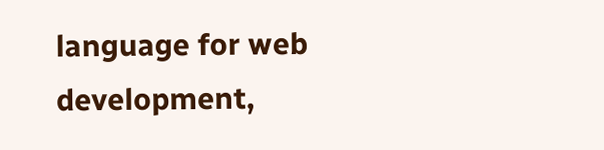language for web development,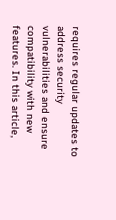requires regular updates to address security vulnerabilities and ensure compatibility with new features. In this article,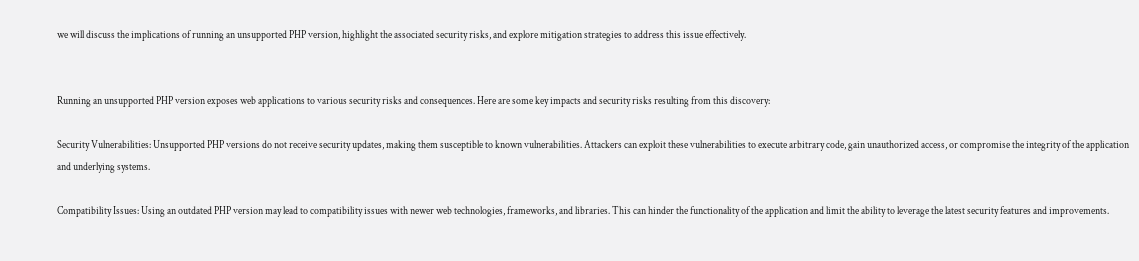we will discuss the implications of running an unsupported PHP version, highlight the associated security risks, and explore mitigation strategies to address this issue effectively.


Running an unsupported PHP version exposes web applications to various security risks and consequences. Here are some key impacts and security risks resulting from this discovery:

Security Vulnerabilities: Unsupported PHP versions do not receive security updates, making them susceptible to known vulnerabilities. Attackers can exploit these vulnerabilities to execute arbitrary code, gain unauthorized access, or compromise the integrity of the application and underlying systems.

Compatibility Issues: Using an outdated PHP version may lead to compatibility issues with newer web technologies, frameworks, and libraries. This can hinder the functionality of the application and limit the ability to leverage the latest security features and improvements.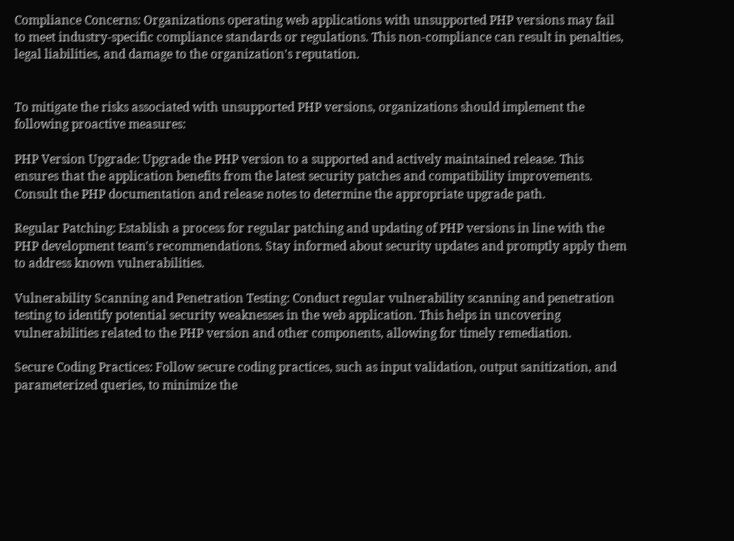Compliance Concerns: Organizations operating web applications with unsupported PHP versions may fail to meet industry-specific compliance standards or regulations. This non-compliance can result in penalties, legal liabilities, and damage to the organization's reputation.


To mitigate the risks associated with unsupported PHP versions, organizations should implement the following proactive measures:

PHP Version Upgrade: Upgrade the PHP version to a supported and actively maintained release. This ensures that the application benefits from the latest security patches and compatibility improvements. Consult the PHP documentation and release notes to determine the appropriate upgrade path.

Regular Patching: Establish a process for regular patching and updating of PHP versions in line with the PHP development team's recommendations. Stay informed about security updates and promptly apply them to address known vulnerabilities.

Vulnerability Scanning and Penetration Testing: Conduct regular vulnerability scanning and penetration testing to identify potential security weaknesses in the web application. This helps in uncovering vulnerabilities related to the PHP version and other components, allowing for timely remediation.

Secure Coding Practices: Follow secure coding practices, such as input validation, output sanitization, and parameterized queries, to minimize the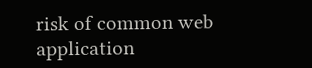risk of common web application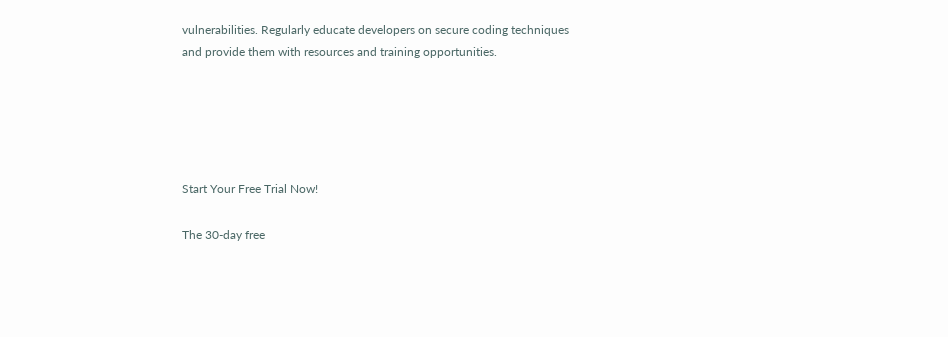vulnerabilities. Regularly educate developers on secure coding techniques and provide them with resources and training opportunities.





Start Your Free Trial Now!

The 30-day free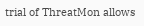trial of ThreatMon allows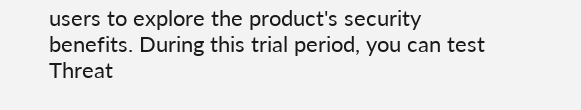users to explore the product's security benefits. During this trial period, you can test Threat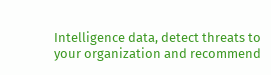Intelligence data, detect threats to your organization and recommend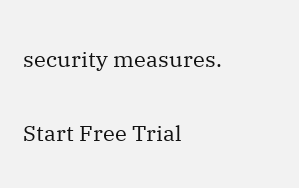security measures.

Start Free Trial